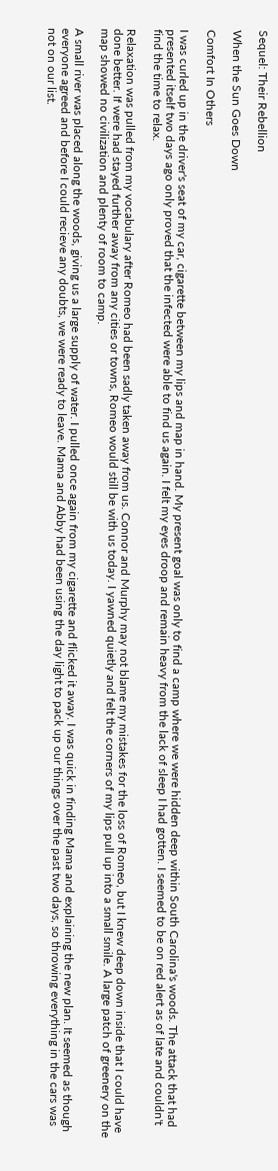Sequel: Their Rebellion

When the Sun Goes Down

Comfort In Others

I was curled up in the driver's seat of my car, cigarette between my lips and map in hand. My present goal was only to find a camp where we were hidden deep within South Carolina's woods. The attack that had presented itself two days ago only proved that the infected were able to find us again. I felt my eyes droop and remain heavy from the lack of sleep I had gotten. I seemed to be on red alert as of late and couldn't find the time to relax.

Relaxation was pulled from my vocabulary after Romeo had been sadly taken away from us. Connor and Murphy may not blame my mistakes for the loss of Romeo, but I knew deep down inside that I could have done better. If were had stayed further away from any cities or towns, Romeo would still be with us today. I yawned quietly and felt the corners of my lips pull up into a small smile. A large patch of greenery on the map showed no civilization and plenty of room to camp.

A small river was placed along the woods, giving us a large supply of water. I pulled once again from my cigarette and flicked it away. I was quick in finding Mama and explaining the new plan. It seemed as though everyone agreed and before I could recieve any doubts, we were ready to leave. Mama and Abby had been using the day light to pack up our things over the past two days, so throwing everything in the cars was not on our list.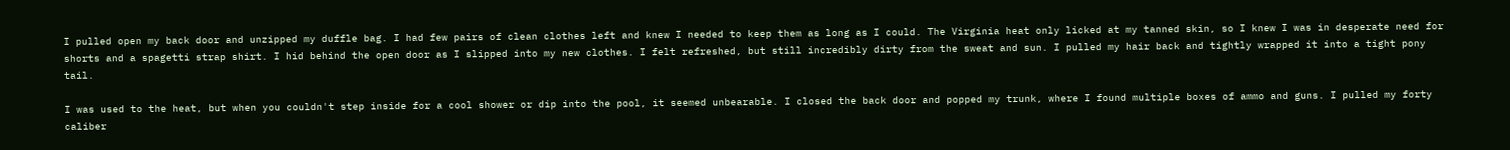I pulled open my back door and unzipped my duffle bag. I had few pairs of clean clothes left and knew I needed to keep them as long as I could. The Virginia heat only licked at my tanned skin, so I knew I was in desperate need for shorts and a spagetti strap shirt. I hid behind the open door as I slipped into my new clothes. I felt refreshed, but still incredibly dirty from the sweat and sun. I pulled my hair back and tightly wrapped it into a tight pony tail.

I was used to the heat, but when you couldn't step inside for a cool shower or dip into the pool, it seemed unbearable. I closed the back door and popped my trunk, where I found multiple boxes of ammo and guns. I pulled my forty caliber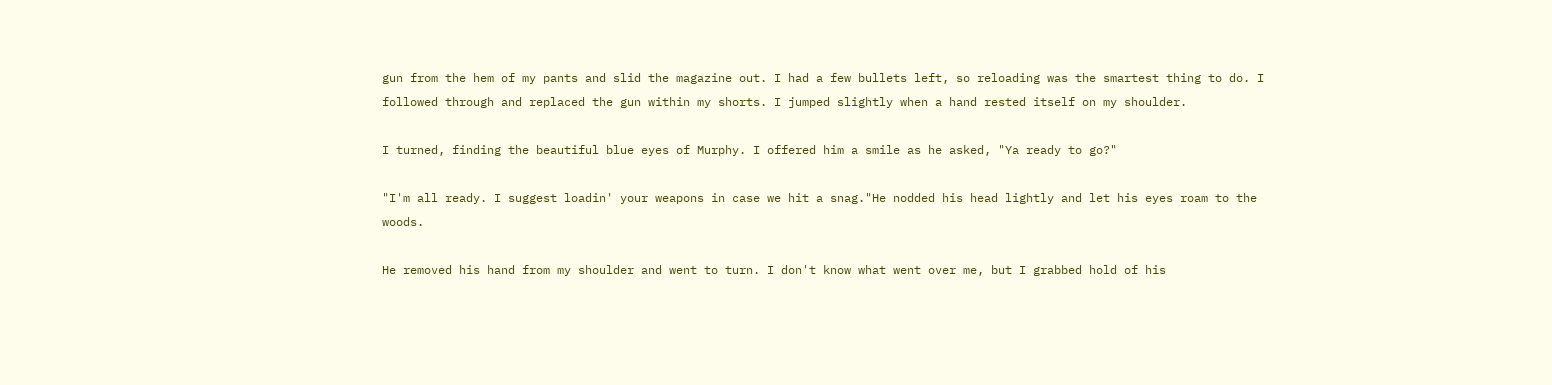gun from the hem of my pants and slid the magazine out. I had a few bullets left, so reloading was the smartest thing to do. I followed through and replaced the gun within my shorts. I jumped slightly when a hand rested itself on my shoulder.

I turned, finding the beautiful blue eyes of Murphy. I offered him a smile as he asked, "Ya ready to go?"

"I'm all ready. I suggest loadin' your weapons in case we hit a snag."He nodded his head lightly and let his eyes roam to the woods.

He removed his hand from my shoulder and went to turn. I don't know what went over me, but I grabbed hold of his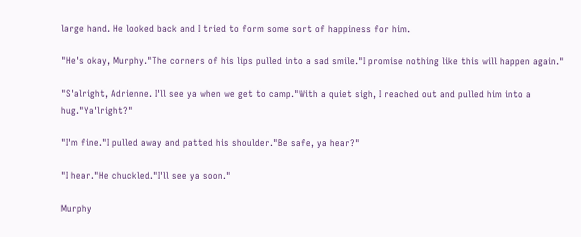large hand. He looked back and I tried to form some sort of happiness for him.

"He's okay, Murphy."The corners of his lips pulled into a sad smile."I promise nothing like this will happen again."

"S'alright, Adrienne. I'll see ya when we get to camp."With a quiet sigh, I reached out and pulled him into a hug."Ya'lright?"

"I'm fine."I pulled away and patted his shoulder."Be safe, ya hear?"

"I hear."He chuckled."I'll see ya soon."

Murphy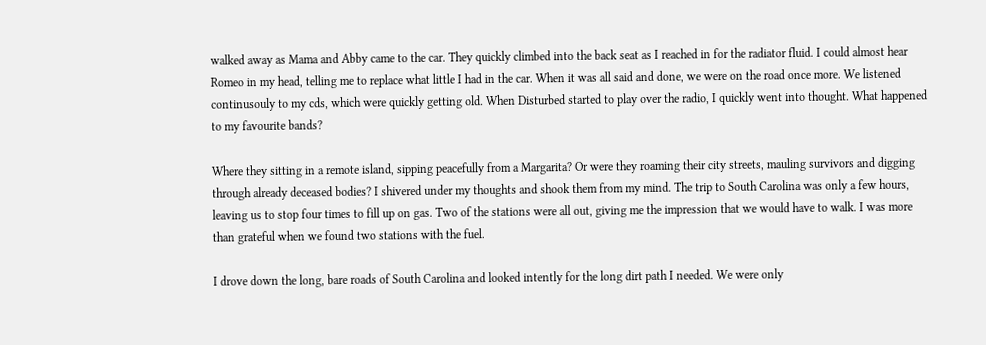walked away as Mama and Abby came to the car. They quickly climbed into the back seat as I reached in for the radiator fluid. I could almost hear Romeo in my head, telling me to replace what little I had in the car. When it was all said and done, we were on the road once more. We listened continusouly to my cds, which were quickly getting old. When Disturbed started to play over the radio, I quickly went into thought. What happened to my favourite bands?

Where they sitting in a remote island, sipping peacefully from a Margarita? Or were they roaming their city streets, mauling survivors and digging through already deceased bodies? I shivered under my thoughts and shook them from my mind. The trip to South Carolina was only a few hours, leaving us to stop four times to fill up on gas. Two of the stations were all out, giving me the impression that we would have to walk. I was more than grateful when we found two stations with the fuel.

I drove down the long, bare roads of South Carolina and looked intently for the long dirt path I needed. We were only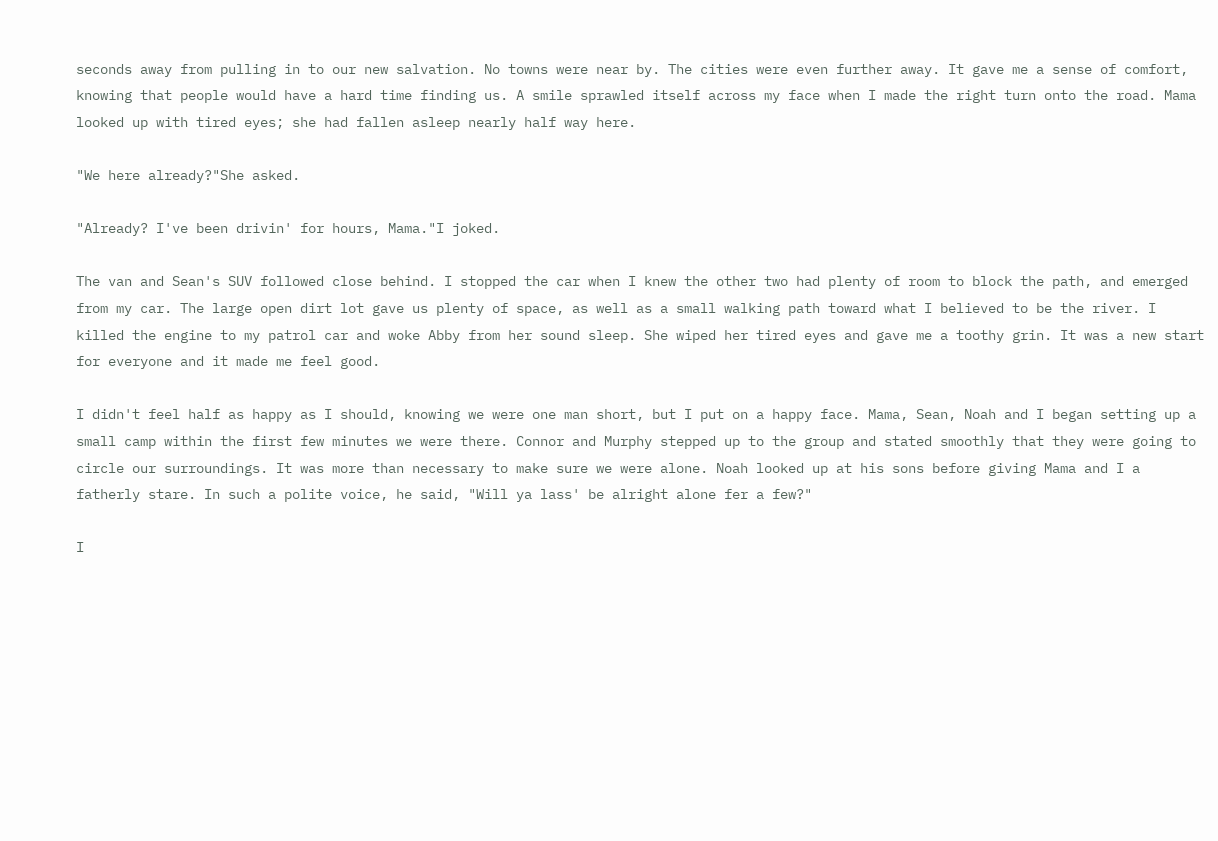seconds away from pulling in to our new salvation. No towns were near by. The cities were even further away. It gave me a sense of comfort, knowing that people would have a hard time finding us. A smile sprawled itself across my face when I made the right turn onto the road. Mama looked up with tired eyes; she had fallen asleep nearly half way here.

"We here already?"She asked.

"Already? I've been drivin' for hours, Mama."I joked.

The van and Sean's SUV followed close behind. I stopped the car when I knew the other two had plenty of room to block the path, and emerged from my car. The large open dirt lot gave us plenty of space, as well as a small walking path toward what I believed to be the river. I killed the engine to my patrol car and woke Abby from her sound sleep. She wiped her tired eyes and gave me a toothy grin. It was a new start for everyone and it made me feel good.

I didn't feel half as happy as I should, knowing we were one man short, but I put on a happy face. Mama, Sean, Noah and I began setting up a small camp within the first few minutes we were there. Connor and Murphy stepped up to the group and stated smoothly that they were going to circle our surroundings. It was more than necessary to make sure we were alone. Noah looked up at his sons before giving Mama and I a fatherly stare. In such a polite voice, he said, "Will ya lass' be alright alone fer a few?"

I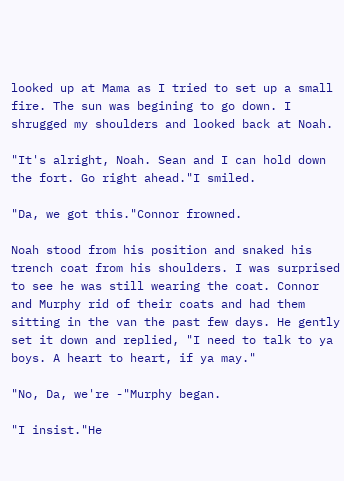looked up at Mama as I tried to set up a small fire. The sun was begining to go down. I shrugged my shoulders and looked back at Noah.

"It's alright, Noah. Sean and I can hold down the fort. Go right ahead."I smiled.

"Da, we got this."Connor frowned.

Noah stood from his position and snaked his trench coat from his shoulders. I was surprised to see he was still wearing the coat. Connor and Murphy rid of their coats and had them sitting in the van the past few days. He gently set it down and replied, "I need to talk to ya boys. A heart to heart, if ya may."

"No, Da, we're -"Murphy began.

"I insist."He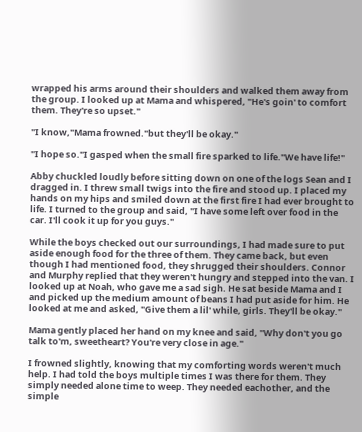wrapped his arms around their shoulders and walked them away from the group. I looked up at Mama and whispered, "He's goin' to comfort them. They're so upset."

"I know,"Mama frowned."but they'll be okay."

"I hope so."I gasped when the small fire sparked to life."We have life!"

Abby chuckled loudly before sitting down on one of the logs Sean and I dragged in. I threw small twigs into the fire and stood up. I placed my hands on my hips and smiled down at the first fire I had ever brought to life. I turned to the group and said, "I have some left over food in the car. I'll cook it up for you guys."

While the boys checked out our surroundings, I had made sure to put aside enough food for the three of them. They came back, but even though I had mentioned food, they shrugged their shoulders. Connor and Murphy replied that they weren't hungry and stepped into the van. I looked up at Noah, who gave me a sad sigh. He sat beside Mama and I and picked up the medium amount of beans I had put aside for him. He looked at me and asked, "Give them a lil' while, girls. They'll be okay."

Mama gently placed her hand on my knee and said, "Why don't you go talk to'm, sweetheart? You're very close in age."

I frowned slightly, knowing that my comforting words weren't much help. I had told the boys multiple times I was there for them. They simply needed alone time to weep. They needed eachother, and the simple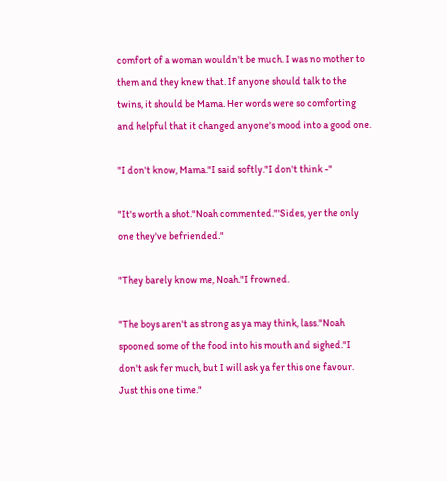comfort of a woman wouldn't be much. I was no mother to them and they knew that. If anyone should talk to the twins, it should be Mama. Her words were so comforting and helpful that it changed anyone's mood into a good one.

"I don't know, Mama."I said softly."I don't think -"

"It's worth a shot."Noah commented."'Sides, yer the only one they've befriended."

"They barely know me, Noah."I frowned.

"The boys aren't as strong as ya may think, lass."Noah spooned some of the food into his mouth and sighed."I don't ask fer much, but I will ask ya fer this one favour. Just this one time."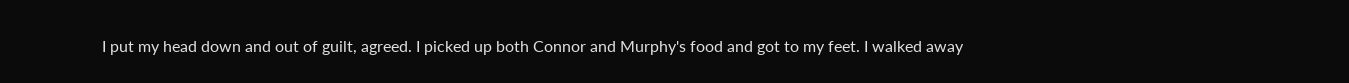I put my head down and out of guilt, agreed. I picked up both Connor and Murphy's food and got to my feet. I walked away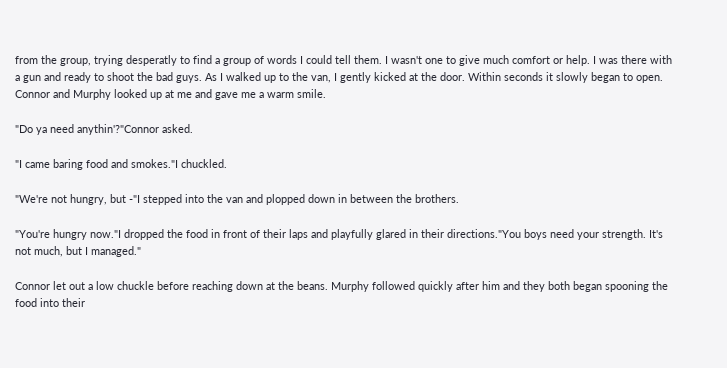from the group, trying desperatly to find a group of words I could tell them. I wasn't one to give much comfort or help. I was there with a gun and ready to shoot the bad guys. As I walked up to the van, I gently kicked at the door. Within seconds it slowly began to open. Connor and Murphy looked up at me and gave me a warm smile.

"Do ya need anythin'?"Connor asked.

"I came baring food and smokes."I chuckled.

"We're not hungry, but -"I stepped into the van and plopped down in between the brothers.

"You're hungry now."I dropped the food in front of their laps and playfully glared in their directions."You boys need your strength. It's not much, but I managed."

Connor let out a low chuckle before reaching down at the beans. Murphy followed quickly after him and they both began spooning the food into their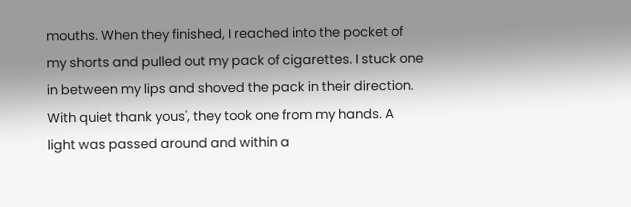mouths. When they finished, I reached into the pocket of my shorts and pulled out my pack of cigarettes. I stuck one in between my lips and shoved the pack in their direction. With quiet thank yous', they took one from my hands. A light was passed around and within a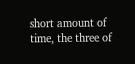short amount of time, the three of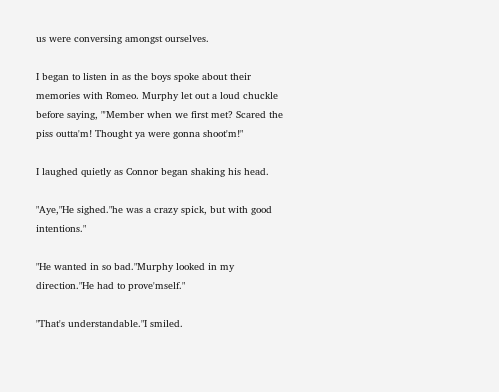us were conversing amongst ourselves.

I began to listen in as the boys spoke about their memories with Romeo. Murphy let out a loud chuckle before saying, "'Member when we first met? Scared the piss outta'm! Thought ya were gonna shoot'm!"

I laughed quietly as Connor began shaking his head.

"Aye,"He sighed."he was a crazy spick, but with good intentions."

"He wanted in so bad."Murphy looked in my direction."He had to prove'mself."

"That's understandable."I smiled.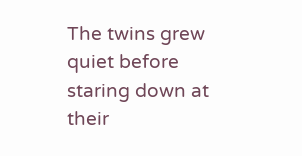The twins grew quiet before staring down at their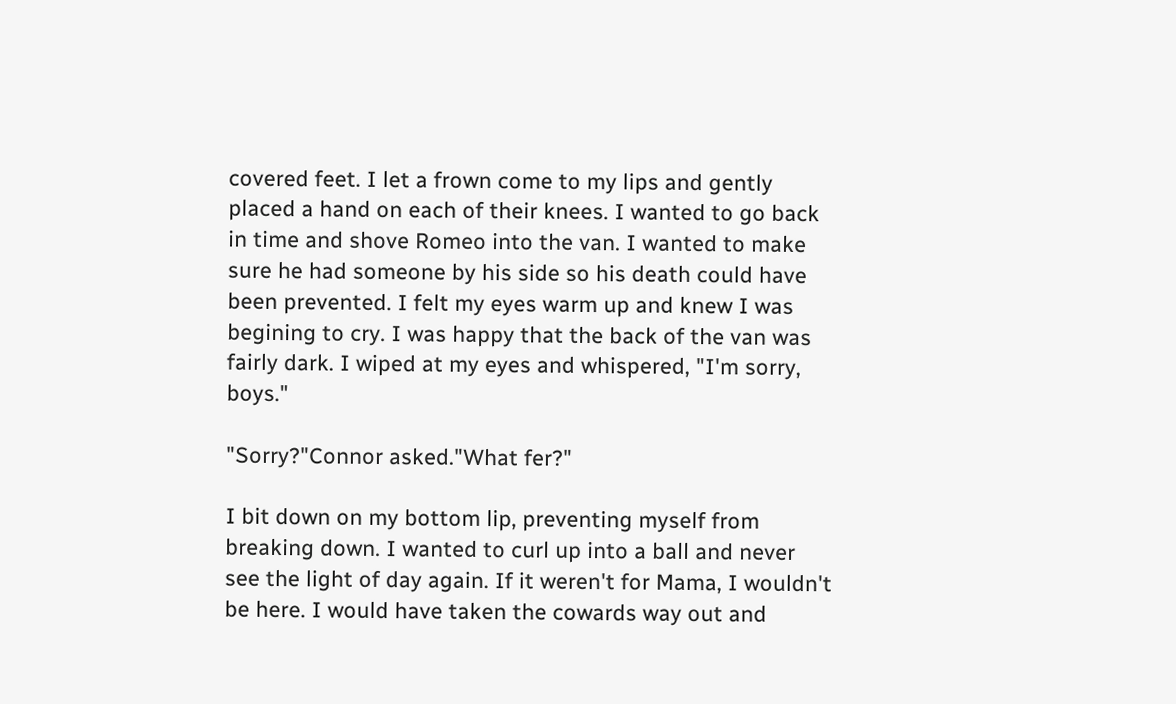covered feet. I let a frown come to my lips and gently placed a hand on each of their knees. I wanted to go back in time and shove Romeo into the van. I wanted to make sure he had someone by his side so his death could have been prevented. I felt my eyes warm up and knew I was begining to cry. I was happy that the back of the van was fairly dark. I wiped at my eyes and whispered, "I'm sorry, boys."

"Sorry?"Connor asked."What fer?"

I bit down on my bottom lip, preventing myself from breaking down. I wanted to curl up into a ball and never see the light of day again. If it weren't for Mama, I wouldn't be here. I would have taken the cowards way out and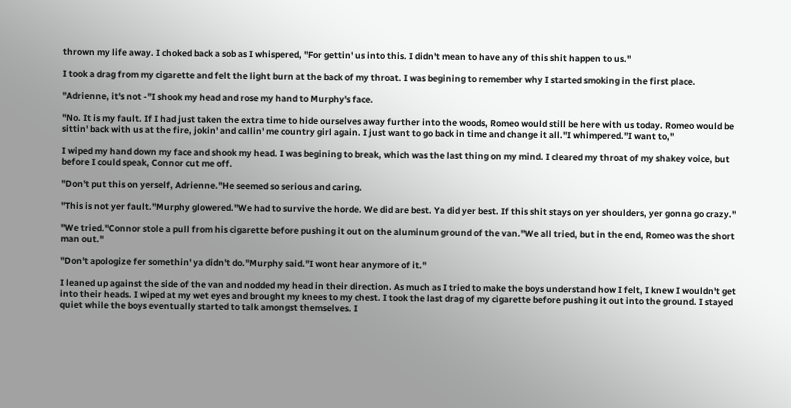thrown my life away. I choked back a sob as I whispered, "For gettin' us into this. I didn't mean to have any of this shit happen to us."

I took a drag from my cigarette and felt the light burn at the back of my throat. I was begining to remember why I started smoking in the first place.

"Adrienne, it's not -"I shook my head and rose my hand to Murphy's face.

"No. It is my fault. If I had just taken the extra time to hide ourselves away further into the woods, Romeo would still be here with us today. Romeo would be sittin' back with us at the fire, jokin' and callin' me country girl again. I just want to go back in time and change it all."I whimpered."I want to,"

I wiped my hand down my face and shook my head. I was begining to break, which was the last thing on my mind. I cleared my throat of my shakey voice, but before I could speak, Connor cut me off.

"Don't put this on yerself, Adrienne."He seemed so serious and caring.

"This is not yer fault."Murphy glowered."We had to survive the horde. We did are best. Ya did yer best. If this shit stays on yer shoulders, yer gonna go crazy."

"We tried."Connor stole a pull from his cigarette before pushing it out on the aluminum ground of the van."We all tried, but in the end, Romeo was the short man out."

"Don't apologize fer somethin' ya didn't do."Murphy said."I wont hear anymore of it."

I leaned up against the side of the van and nodded my head in their direction. As much as I tried to make the boys understand how I felt, I knew I wouldn't get into their heads. I wiped at my wet eyes and brought my knees to my chest. I took the last drag of my cigarette before pushing it out into the ground. I stayed quiet while the boys eventually started to talk amongst themselves. I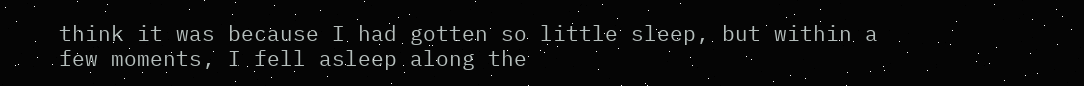think it was because I had gotten so little sleep, but within a few moments, I fell asleep along the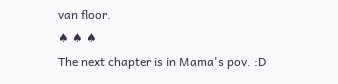van floor.
♠ ♠ ♠
The next chapter is in Mama's pov. :D